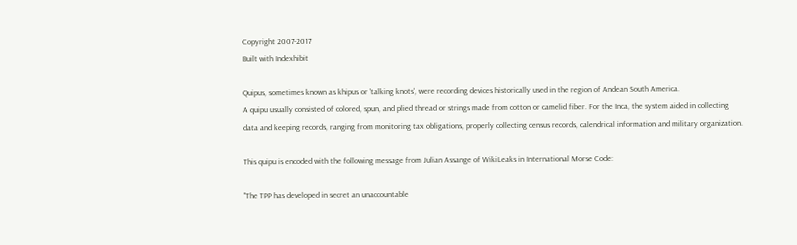Copyright 2007-2017
Built with Indexhibit

Quipus, sometimes known as khipus or 'talking knots', were recording devices historically used in the region of Andean South America.
A quipu usually consisted of colored, spun, and plied thread or strings made from cotton or camelid fiber. For the Inca, the system aided in collecting data and keeping records, ranging from monitoring tax obligations, properly collecting census records, calendrical information and military organization.

This quipu is encoded with the following message from Julian Assange of WikiLeaks in International Morse Code:

"The TPP has developed in secret an unaccountable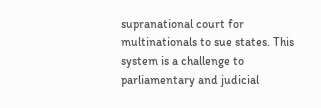supranational court for multinationals to sue states. This system is a challenge to parliamentary and judicial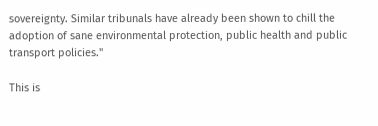sovereignty. Similar tribunals have already been shown to chill the adoption of sane environmental protection, public health and public transport policies."

This is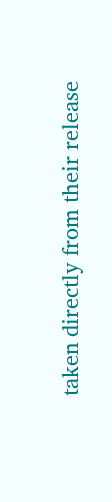taken directly from their release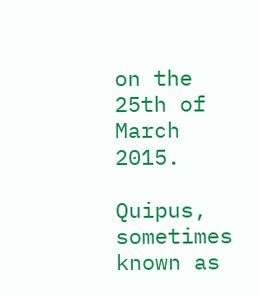on the 25th of March 2015.

Quipus, sometimes known as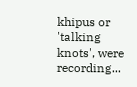khipus or 'talking knots', were recording...